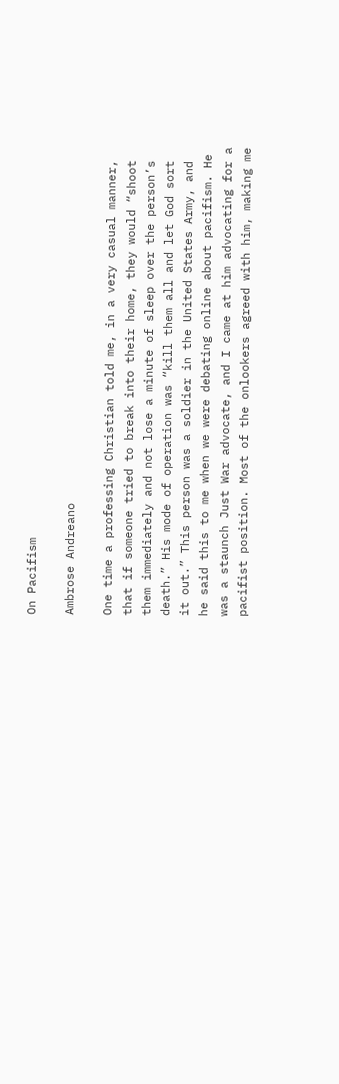On Pacifism

Ambrose Andreano

One time a professing Christian told me, in a very casual manner, that if someone tried to break into their home, they would “shoot them immediately and not lose a minute of sleep over the person’s death.” His mode of operation was “kill them all and let God sort it out.” This person was a soldier in the United States Army, and he said this to me when we were debating online about pacifism. He was a staunch Just War advocate, and I came at him advocating for a pacifist position. Most of the onlookers agreed with him, making me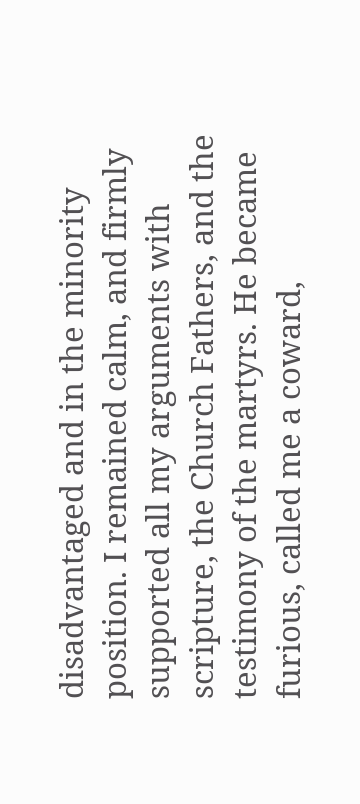disadvantaged and in the minority position. I remained calm, and firmly supported all my arguments with scripture, the Church Fathers, and the testimony of the martyrs. He became furious, called me a coward,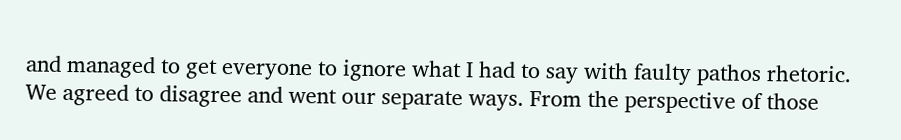and managed to get everyone to ignore what I had to say with faulty pathos rhetoric. We agreed to disagree and went our separate ways. From the perspective of those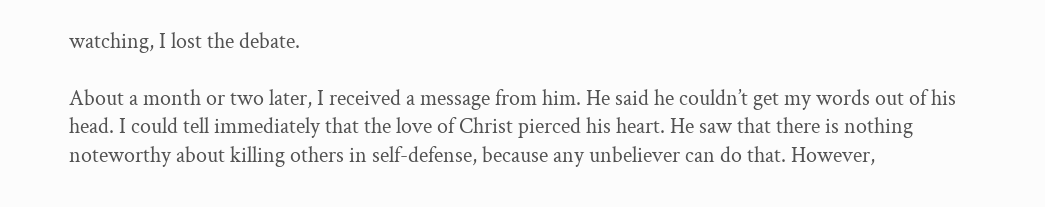watching, I lost the debate.

About a month or two later, I received a message from him. He said he couldn’t get my words out of his head. I could tell immediately that the love of Christ pierced his heart. He saw that there is nothing noteworthy about killing others in self-defense, because any unbeliever can do that. However,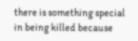there is something special in being killed because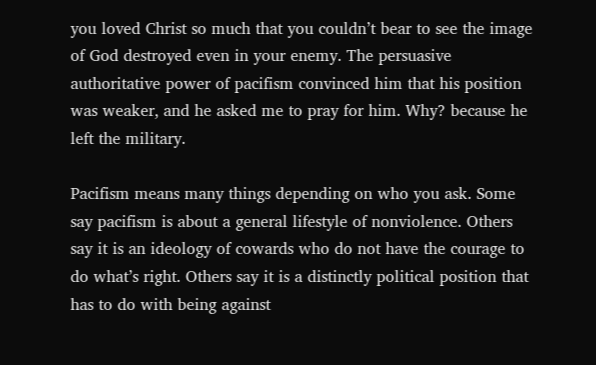you loved Christ so much that you couldn’t bear to see the image of God destroyed even in your enemy. The persuasive authoritative power of pacifism convinced him that his position was weaker, and he asked me to pray for him. Why? because he left the military.

Pacifism means many things depending on who you ask. Some say pacifism is about a general lifestyle of nonviolence. Others say it is an ideology of cowards who do not have the courage to do what’s right. Others say it is a distinctly political position that has to do with being against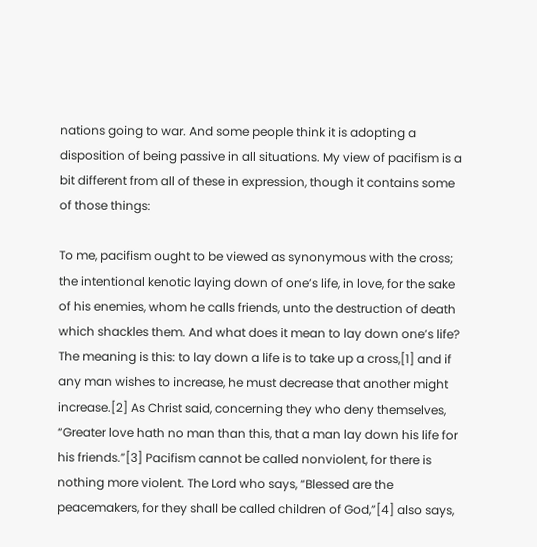nations going to war. And some people think it is adopting a disposition of being passive in all situations. My view of pacifism is a bit different from all of these in expression, though it contains some of those things:

To me, pacifism ought to be viewed as synonymous with the cross; the intentional kenotic laying down of one’s life, in love, for the sake of his enemies, whom he calls friends, unto the destruction of death which shackles them. And what does it mean to lay down one’s life? The meaning is this: to lay down a life is to take up a cross,[1] and if any man wishes to increase, he must decrease that another might increase.[2] As Christ said, concerning they who deny themselves, “Greater love hath no man than this, that a man lay down his life for his friends.”[3] Pacifism cannot be called nonviolent, for there is nothing more violent. The Lord who says, “Blessed are the peacemakers, for they shall be called children of God,”[4] also says,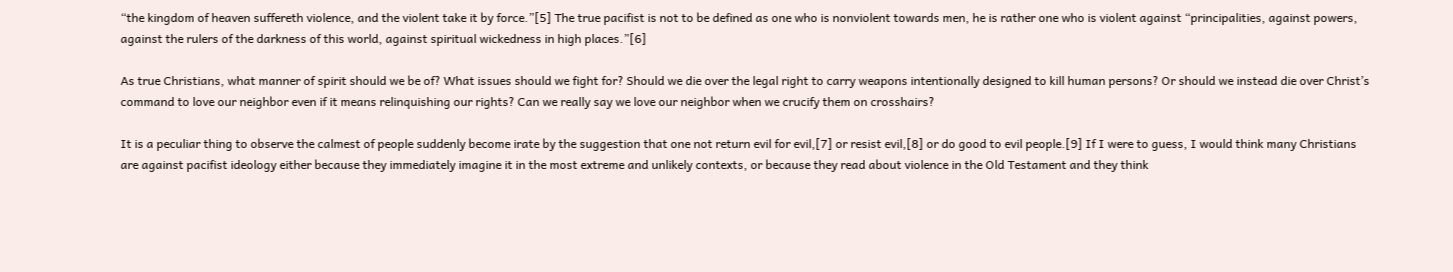“the kingdom of heaven suffereth violence, and the violent take it by force.”[5] The true pacifist is not to be defined as one who is nonviolent towards men, he is rather one who is violent against “principalities, against powers, against the rulers of the darkness of this world, against spiritual wickedness in high places.”[6]

As true Christians, what manner of spirit should we be of? What issues should we fight for? Should we die over the legal right to carry weapons intentionally designed to kill human persons? Or should we instead die over Christ’s command to love our neighbor even if it means relinquishing our rights? Can we really say we love our neighbor when we crucify them on crosshairs?

It is a peculiar thing to observe the calmest of people suddenly become irate by the suggestion that one not return evil for evil,[7] or resist evil,[8] or do good to evil people.[9] If I were to guess, I would think many Christians are against pacifist ideology either because they immediately imagine it in the most extreme and unlikely contexts, or because they read about violence in the Old Testament and they think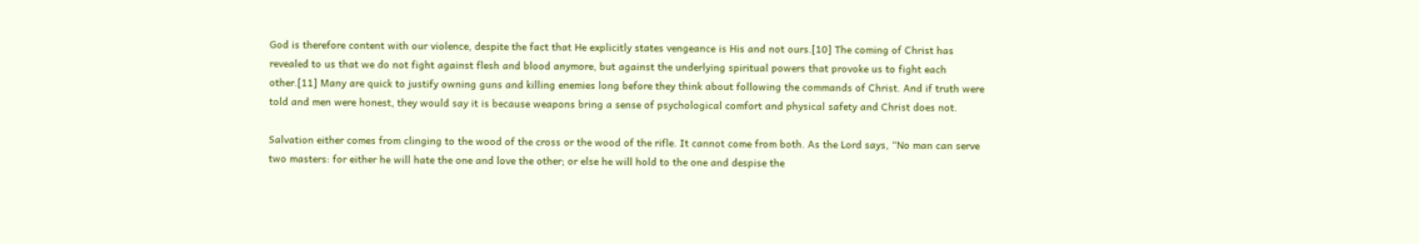God is therefore content with our violence, despite the fact that He explicitly states vengeance is His and not ours.[10] The coming of Christ has revealed to us that we do not fight against flesh and blood anymore, but against the underlying spiritual powers that provoke us to fight each other.[11] Many are quick to justify owning guns and killing enemies long before they think about following the commands of Christ. And if truth were told and men were honest, they would say it is because weapons bring a sense of psychological comfort and physical safety and Christ does not.

Salvation either comes from clinging to the wood of the cross or the wood of the rifle. It cannot come from both. As the Lord says, “No man can serve two masters: for either he will hate the one and love the other; or else he will hold to the one and despise the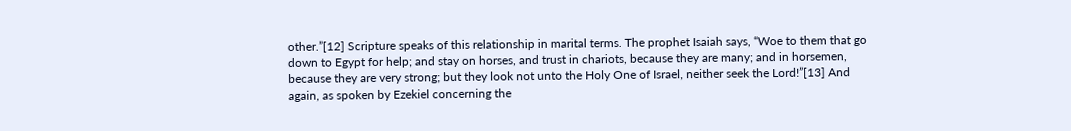other.”[12] Scripture speaks of this relationship in marital terms. The prophet Isaiah says, “Woe to them that go down to Egypt for help; and stay on horses, and trust in chariots, because they are many; and in horsemen, because they are very strong; but they look not unto the Holy One of Israel, neither seek the Lord!”[13] And again, as spoken by Ezekiel concerning the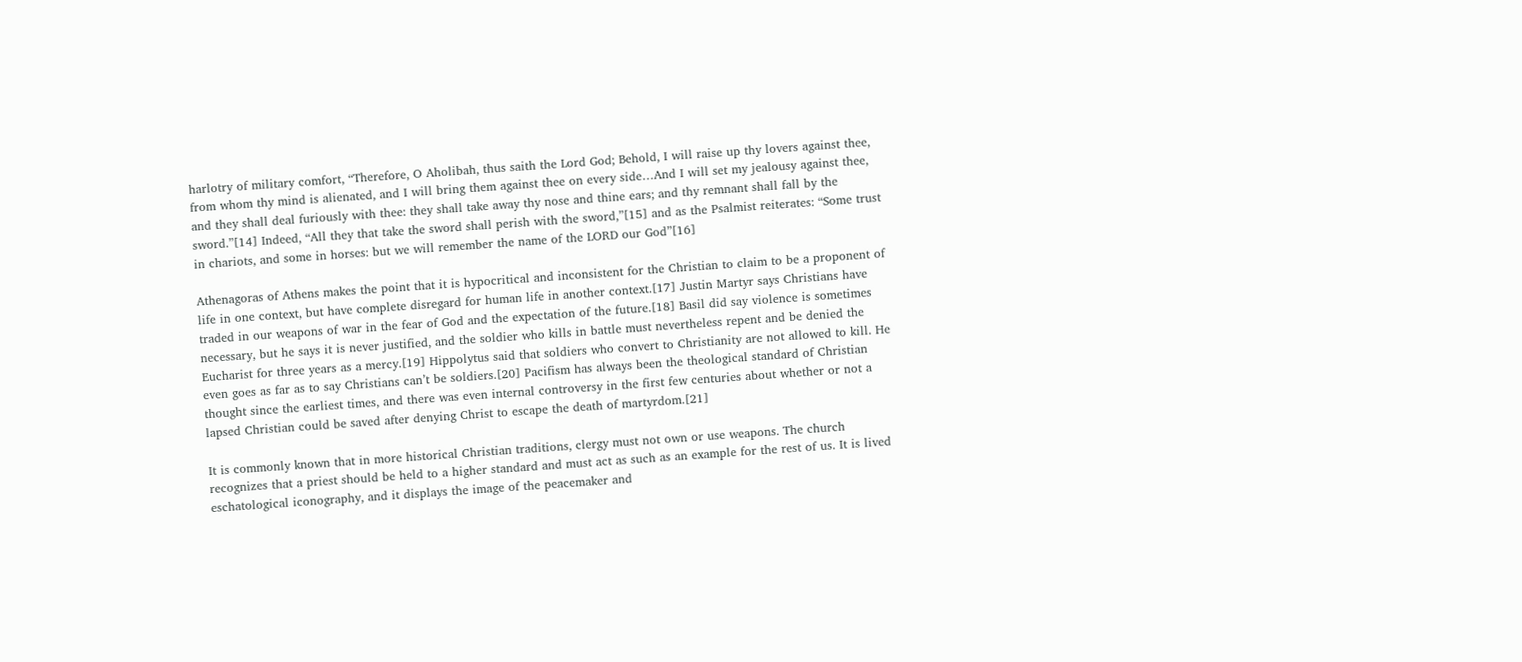harlotry of military comfort, “Therefore, O Aholibah, thus saith the Lord God; Behold, I will raise up thy lovers against thee, from whom thy mind is alienated, and I will bring them against thee on every side…And I will set my jealousy against thee, and they shall deal furiously with thee: they shall take away thy nose and thine ears; and thy remnant shall fall by the sword.”[14] Indeed, “All they that take the sword shall perish with the sword,”[15] and as the Psalmist reiterates: “Some trust in chariots, and some in horses: but we will remember the name of the LORD our God”[16]

Athenagoras of Athens makes the point that it is hypocritical and inconsistent for the Christian to claim to be a proponent of life in one context, but have complete disregard for human life in another context.[17] Justin Martyr says Christians have traded in our weapons of war in the fear of God and the expectation of the future.[18] Basil did say violence is sometimes necessary, but he says it is never justified, and the soldier who kills in battle must nevertheless repent and be denied the Eucharist for three years as a mercy.[19] Hippolytus said that soldiers who convert to Christianity are not allowed to kill. He even goes as far as to say Christians can’t be soldiers.[20] Pacifism has always been the theological standard of Christian thought since the earliest times, and there was even internal controversy in the first few centuries about whether or not a lapsed Christian could be saved after denying Christ to escape the death of martyrdom.[21]

It is commonly known that in more historical Christian traditions, clergy must not own or use weapons. The church recognizes that a priest should be held to a higher standard and must act as such as an example for the rest of us. It is lived eschatological iconography, and it displays the image of the peacemaker and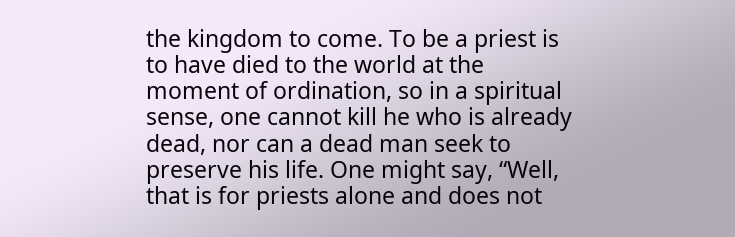the kingdom to come. To be a priest is to have died to the world at the moment of ordination, so in a spiritual sense, one cannot kill he who is already dead, nor can a dead man seek to preserve his life. One might say, “Well, that is for priests alone and does not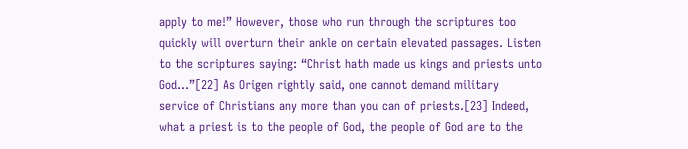apply to me!” However, those who run through the scriptures too quickly will overturn their ankle on certain elevated passages. Listen to the scriptures saying: “Christ hath made us kings and priests unto God…”[22] As Origen rightly said, one cannot demand military service of Christians any more than you can of priests.[23] Indeed, what a priest is to the people of God, the people of God are to the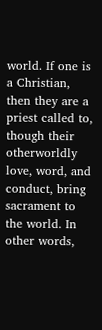world. If one is a Christian, then they are a priest called to, though their otherworldly love, word, and conduct, bring sacrament to the world. In other words,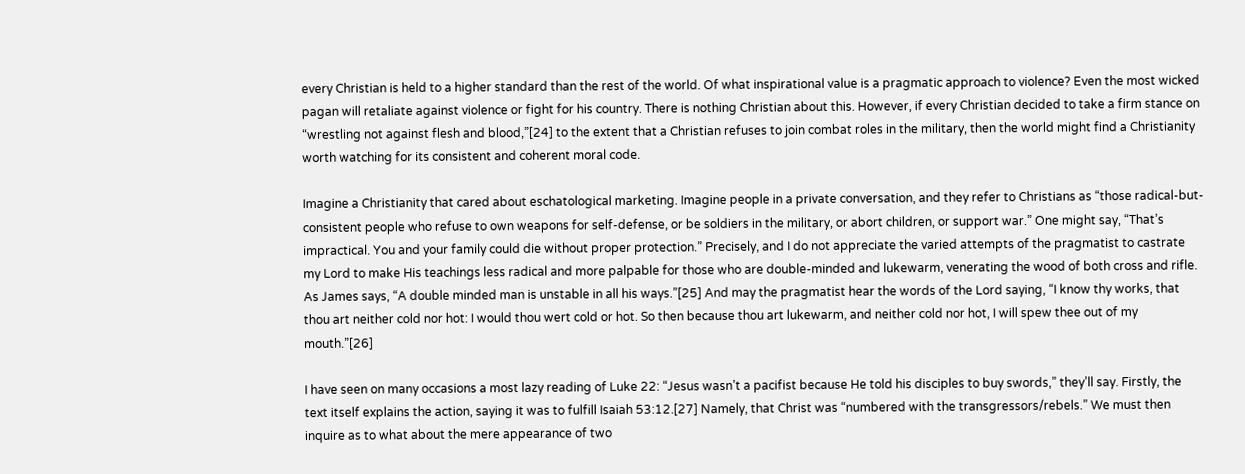every Christian is held to a higher standard than the rest of the world. Of what inspirational value is a pragmatic approach to violence? Even the most wicked pagan will retaliate against violence or fight for his country. There is nothing Christian about this. However, if every Christian decided to take a firm stance on “wrestling not against flesh and blood,”[24] to the extent that a Christian refuses to join combat roles in the military, then the world might find a Christianity worth watching for its consistent and coherent moral code.

Imagine a Christianity that cared about eschatological marketing. Imagine people in a private conversation, and they refer to Christians as “those radical-but-consistent people who refuse to own weapons for self-defense, or be soldiers in the military, or abort children, or support war.” One might say, “That’s impractical. You and your family could die without proper protection.” Precisely, and I do not appreciate the varied attempts of the pragmatist to castrate my Lord to make His teachings less radical and more palpable for those who are double-minded and lukewarm, venerating the wood of both cross and rifle. As James says, “A double minded man is unstable in all his ways.”[25] And may the pragmatist hear the words of the Lord saying, “I know thy works, that thou art neither cold nor hot: I would thou wert cold or hot. So then because thou art lukewarm, and neither cold nor hot, I will spew thee out of my mouth.”[26]

I have seen on many occasions a most lazy reading of Luke 22: “Jesus wasn’t a pacifist because He told his disciples to buy swords,” they’ll say. Firstly, the text itself explains the action, saying it was to fulfill Isaiah 53:12.[27] Namely, that Christ was “numbered with the transgressors/rebels.” We must then inquire as to what about the mere appearance of two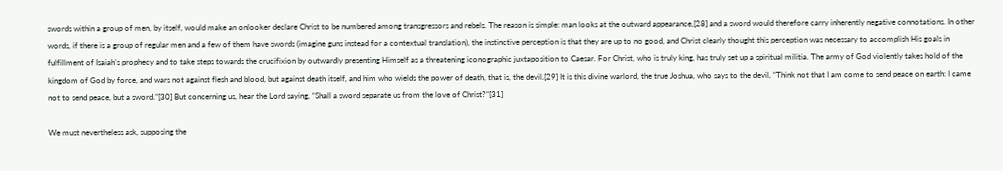swords within a group of men, by itself, would make an onlooker declare Christ to be numbered among transgressors and rebels. The reason is simple: man looks at the outward appearance,[28] and a sword would therefore carry inherently negative connotations. In other words, if there is a group of regular men and a few of them have swords (imagine guns instead for a contextual translation), the instinctive perception is that they are up to no good, and Christ clearly thought this perception was necessary to accomplish His goals in fulfillment of Isaiah’s prophecy and to take steps towards the crucifixion by outwardly presenting Himself as a threatening iconographic juxtaposition to Caesar. For Christ, who is truly king, has truly set up a spiritual militia. The army of God violently takes hold of the kingdom of God by force, and wars not against flesh and blood, but against death itself, and him who wields the power of death, that is, the devil.[29] It is this divine warlord, the true Joshua, who says to the devil, “Think not that I am come to send peace on earth: I came not to send peace, but a sword.”[30] But concerning us, hear the Lord saying, “Shall a sword separate us from the love of Christ?”[31]

We must nevertheless ask, supposing the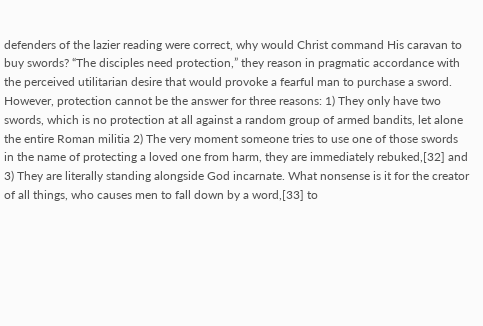defenders of the lazier reading were correct, why would Christ command His caravan to buy swords? “The disciples need protection,” they reason in pragmatic accordance with the perceived utilitarian desire that would provoke a fearful man to purchase a sword. However, protection cannot be the answer for three reasons: 1) They only have two swords, which is no protection at all against a random group of armed bandits, let alone the entire Roman militia 2) The very moment someone tries to use one of those swords in the name of protecting a loved one from harm, they are immediately rebuked,[32] and 3) They are literally standing alongside God incarnate. What nonsense is it for the creator of all things, who causes men to fall down by a word,[33] to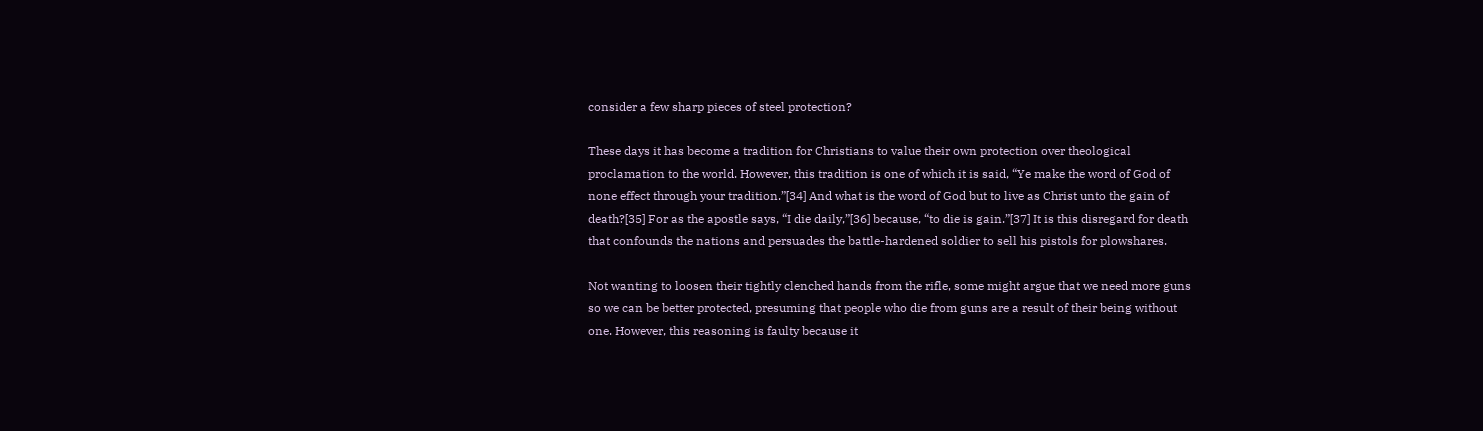consider a few sharp pieces of steel protection?

These days it has become a tradition for Christians to value their own protection over theological proclamation to the world. However, this tradition is one of which it is said, “Ye make the word of God of none effect through your tradition.”[34] And what is the word of God but to live as Christ unto the gain of death?[35] For as the apostle says, “I die daily,”[36] because, “to die is gain.”[37] It is this disregard for death that confounds the nations and persuades the battle-hardened soldier to sell his pistols for plowshares.

Not wanting to loosen their tightly clenched hands from the rifle, some might argue that we need more guns so we can be better protected, presuming that people who die from guns are a result of their being without one. However, this reasoning is faulty because it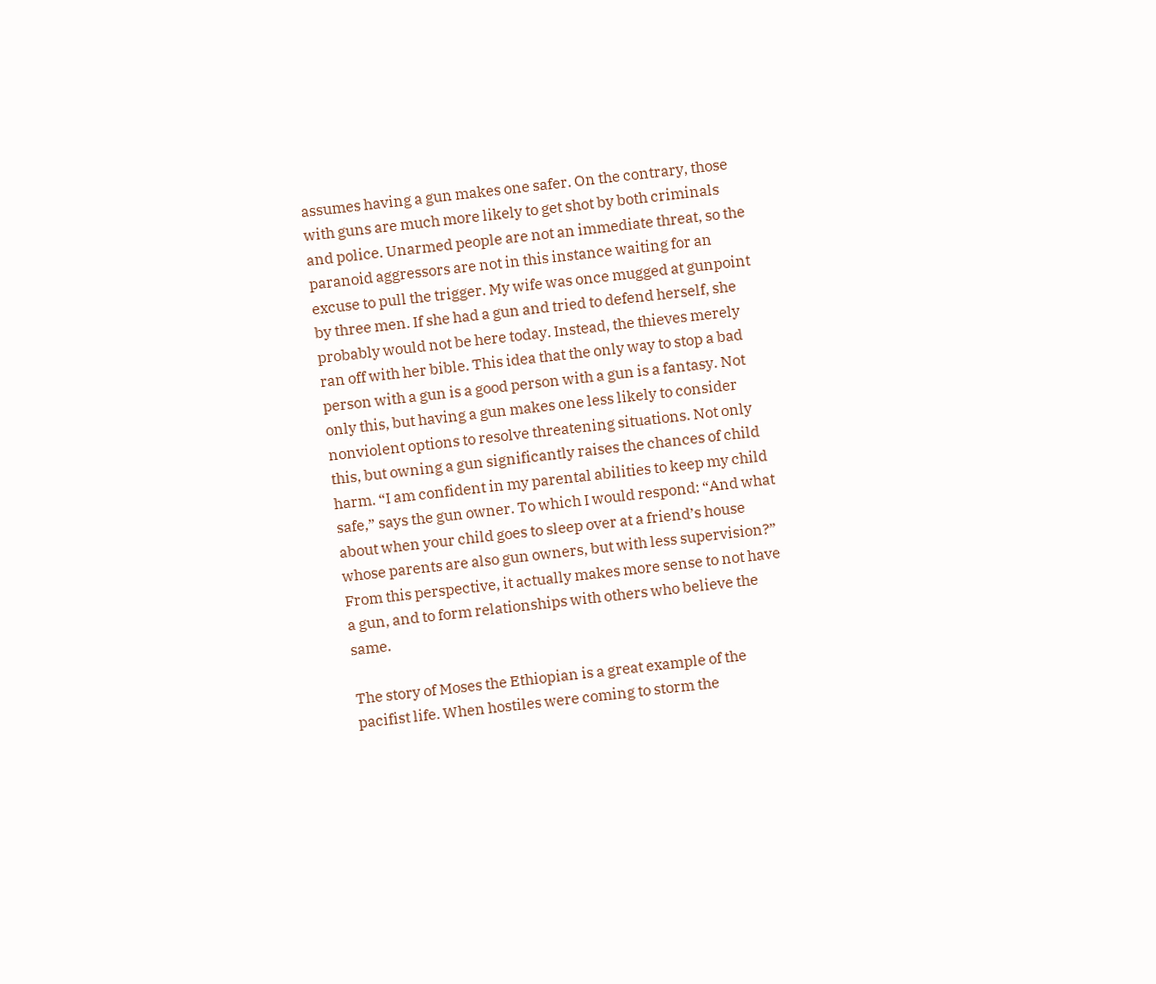assumes having a gun makes one safer. On the contrary, those with guns are much more likely to get shot by both criminals and police. Unarmed people are not an immediate threat, so the paranoid aggressors are not in this instance waiting for an excuse to pull the trigger. My wife was once mugged at gunpoint by three men. If she had a gun and tried to defend herself, she probably would not be here today. Instead, the thieves merely ran off with her bible. This idea that the only way to stop a bad person with a gun is a good person with a gun is a fantasy. Not only this, but having a gun makes one less likely to consider nonviolent options to resolve threatening situations. Not only this, but owning a gun significantly raises the chances of child harm. “I am confident in my parental abilities to keep my child safe,” says the gun owner. To which I would respond: “And what about when your child goes to sleep over at a friend’s house whose parents are also gun owners, but with less supervision?” From this perspective, it actually makes more sense to not have a gun, and to form relationships with others who believe the same.

The story of Moses the Ethiopian is a great example of the pacifist life. When hostiles were coming to storm the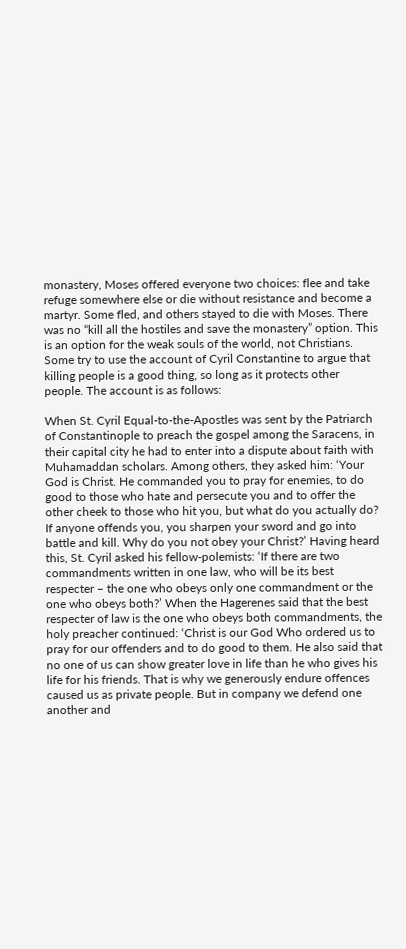monastery, Moses offered everyone two choices: flee and take refuge somewhere else or die without resistance and become a martyr. Some fled, and others stayed to die with Moses. There was no “kill all the hostiles and save the monastery” option. This is an option for the weak souls of the world, not Christians. Some try to use the account of Cyril Constantine to argue that killing people is a good thing, so long as it protects other people. The account is as follows:

When St. Cyril Equal-to-the-Apostles was sent by the Patriarch of Constantinople to preach the gospel among the Saracens, in their capital city he had to enter into a dispute about faith with Muhamaddan scholars. Among others, they asked him: ‘Your God is Christ. He commanded you to pray for enemies, to do good to those who hate and persecute you and to offer the other cheek to those who hit you, but what do you actually do? If anyone offends you, you sharpen your sword and go into battle and kill. Why do you not obey your Christ?’ Having heard this, St. Cyril asked his fellow-polemists: ‘If there are two commandments written in one law, who will be its best respecter – the one who obeys only one commandment or the one who obeys both?’ When the Hagerenes said that the best respecter of law is the one who obeys both commandments, the holy preacher continued: ‘Christ is our God Who ordered us to pray for our offenders and to do good to them. He also said that no one of us can show greater love in life than he who gives his life for his friends. That is why we generously endure offences caused us as private people. But in company we defend one another and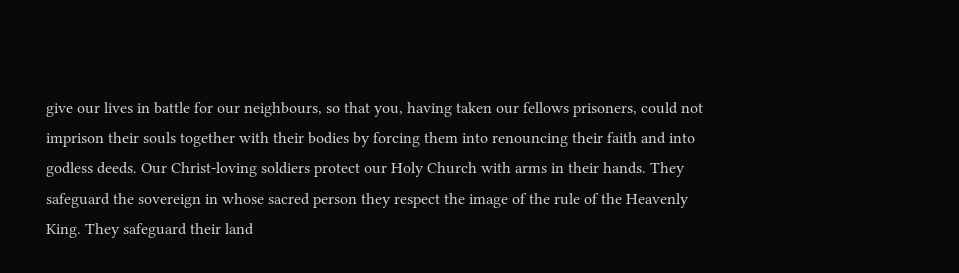give our lives in battle for our neighbours, so that you, having taken our fellows prisoners, could not imprison their souls together with their bodies by forcing them into renouncing their faith and into godless deeds. Our Christ-loving soldiers protect our Holy Church with arms in their hands. They safeguard the sovereign in whose sacred person they respect the image of the rule of the Heavenly King. They safeguard their land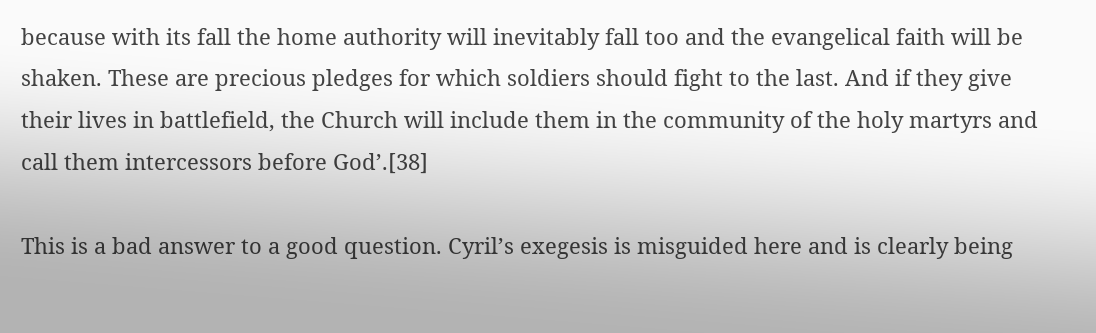because with its fall the home authority will inevitably fall too and the evangelical faith will be shaken. These are precious pledges for which soldiers should fight to the last. And if they give their lives in battlefield, the Church will include them in the community of the holy martyrs and call them intercessors before God’.[38]

This is a bad answer to a good question. Cyril’s exegesis is misguided here and is clearly being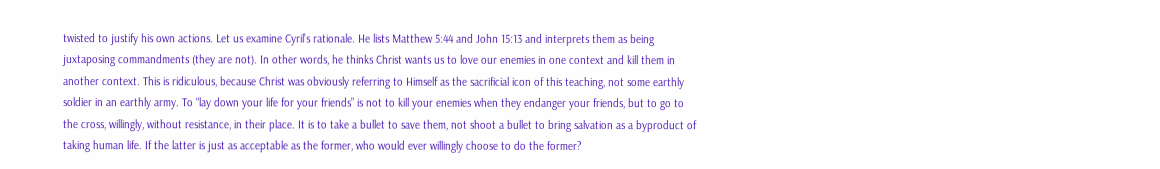twisted to justify his own actions. Let us examine Cyril’s rationale. He lists Matthew 5:44 and John 15:13 and interprets them as being juxtaposing commandments (they are not). In other words, he thinks Christ wants us to love our enemies in one context and kill them in another context. This is ridiculous, because Christ was obviously referring to Himself as the sacrificial icon of this teaching, not some earthly soldier in an earthly army. To “lay down your life for your friends” is not to kill your enemies when they endanger your friends, but to go to the cross, willingly, without resistance, in their place. It is to take a bullet to save them, not shoot a bullet to bring salvation as a byproduct of taking human life. If the latter is just as acceptable as the former, who would ever willingly choose to do the former?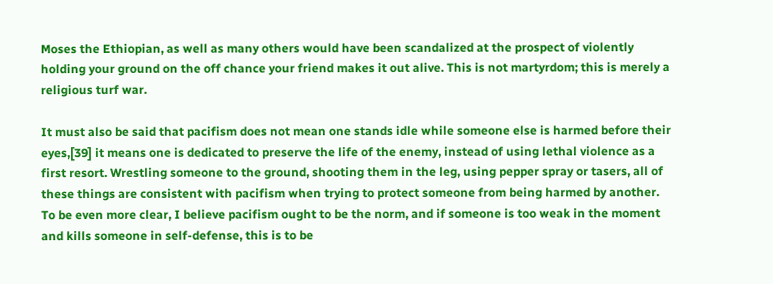Moses the Ethiopian, as well as many others would have been scandalized at the prospect of violently holding your ground on the off chance your friend makes it out alive. This is not martyrdom; this is merely a religious turf war.

It must also be said that pacifism does not mean one stands idle while someone else is harmed before their eyes,[39] it means one is dedicated to preserve the life of the enemy, instead of using lethal violence as a first resort. Wrestling someone to the ground, shooting them in the leg, using pepper spray or tasers, all of these things are consistent with pacifism when trying to protect someone from being harmed by another. To be even more clear, I believe pacifism ought to be the norm, and if someone is too weak in the moment and kills someone in self-defense, this is to be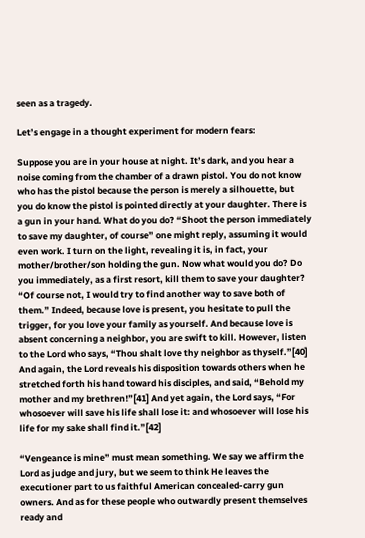seen as a tragedy.

Let’s engage in a thought experiment for modern fears:

Suppose you are in your house at night. It’s dark, and you hear a noise coming from the chamber of a drawn pistol. You do not know who has the pistol because the person is merely a silhouette, but you do know the pistol is pointed directly at your daughter. There is a gun in your hand. What do you do? “Shoot the person immediately to save my daughter, of course” one might reply, assuming it would even work. I turn on the light, revealing it is, in fact, your mother/brother/son holding the gun. Now what would you do? Do you immediately, as a first resort, kill them to save your daughter? “Of course not, I would try to find another way to save both of them.” Indeed, because love is present, you hesitate to pull the trigger, for you love your family as yourself. And because love is absent concerning a neighbor, you are swift to kill. However, listen to the Lord who says, “Thou shalt love thy neighbor as thyself.”[40] And again, the Lord reveals his disposition towards others when he stretched forth his hand toward his disciples, and said, “Behold my mother and my brethren!”[41] And yet again, the Lord says, “For whosoever will save his life shall lose it: and whosoever will lose his life for my sake shall find it.”[42]

“Vengeance is mine” must mean something. We say we affirm the Lord as judge and jury, but we seem to think He leaves the executioner part to us faithful American concealed-carry gun owners. And as for these people who outwardly present themselves ready and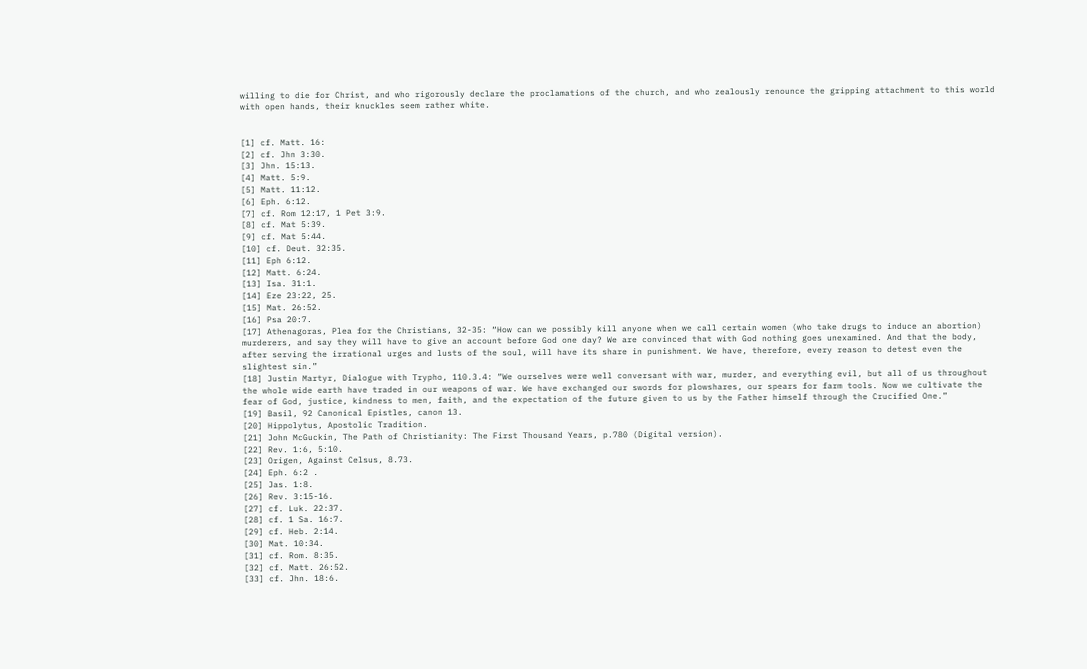willing to die for Christ, and who rigorously declare the proclamations of the church, and who zealously renounce the gripping attachment to this world with open hands, their knuckles seem rather white.


[1] cf. Matt. 16:
[2] cf. Jhn 3:30.
[3] Jhn. 15:13.
[4] Matt. 5:9.
[5] Matt. 11:12.
[6] Eph. 6:12.
[7] cf. Rom 12:17, 1 Pet 3:9.
[8] cf. Mat 5:39.
[9] cf. Mat 5:44.
[10] cf. Deut. 32:35.
[11] Eph 6:12.
[12] Matt. 6:24.
[13] Isa. 31:1.
[14] Eze 23:22, 25.
[15] Mat. 26:52.
[16] Psa 20:7.
[17] Athenagoras, Plea for the Christians, 32-35: “How can we possibly kill anyone when we call certain women (who take drugs to induce an abortion) murderers, and say they will have to give an account before God one day? We are convinced that with God nothing goes unexamined. And that the body, after serving the irrational urges and lusts of the soul, will have its share in punishment. We have, therefore, every reason to detest even the slightest sin.”
[18] Justin Martyr, Dialogue with Trypho, 110.3.4: “We ourselves were well conversant with war, murder, and everything evil, but all of us throughout the whole wide earth have traded in our weapons of war. We have exchanged our swords for plowshares, our spears for farm tools. Now we cultivate the fear of God, justice, kindness to men, faith, and the expectation of the future given to us by the Father himself through the Crucified One.”
[19] Basil, 92 Canonical Epistles, canon 13.
[20] Hippolytus, Apostolic Tradition.
[21] John McGuckin, The Path of Christianity: The First Thousand Years, p.780 (Digital version).
[22] Rev. 1:6, 5:10.
[23] Origen, Against Celsus, 8.73.
[24] Eph. 6:2 .
[25] Jas. 1:8.
[26] Rev. 3:15-16.
[27] cf. Luk. 22:37.
[28] cf. 1 Sa. 16:7.
[29] cf. Heb. 2:14.
[30] Mat. 10:34.
[31] cf. Rom. 8:35.
[32] cf. Matt. 26:52.
[33] cf. Jhn. 18:6.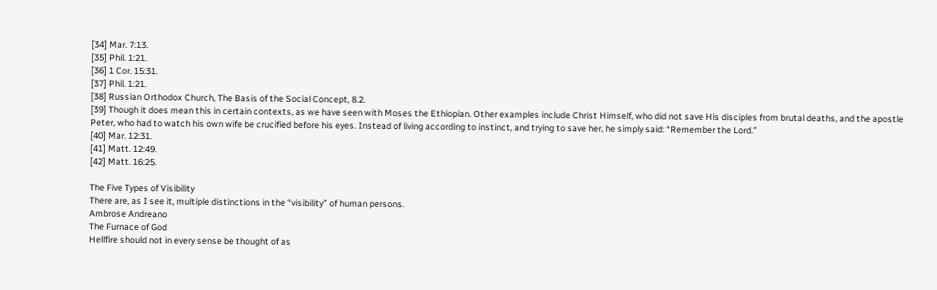[34] Mar. 7:13.
[35] Phil. 1:21.
[36] 1 Cor. 15:31.
[37] Phil. 1:21.
[38] Russian Orthodox Church, The Basis of the Social Concept, 8.2.
[39] Though it does mean this in certain contexts, as we have seen with Moses the Ethiopian. Other examples include Christ Himself, who did not save His disciples from brutal deaths, and the apostle Peter, who had to watch his own wife be crucified before his eyes. Instead of living according to instinct, and trying to save her, he simply said: “Remember the Lord.”
[40] Mar. 12:31.
[41] Matt. 12:49.
[42] Matt. 16:25.

The Five Types of Visibility
There are, as I see it, multiple distinctions in the “visibility” of human persons.
Ambrose Andreano
The Furnace of God
Hellfire should not in every sense be thought of as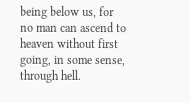being below us, for no man can ascend to heaven without first going, in some sense, through hell.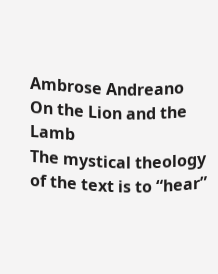Ambrose Andreano
On the Lion and the Lamb
The mystical theology of the text is to “hear”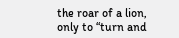the roar of a lion, only to “turn and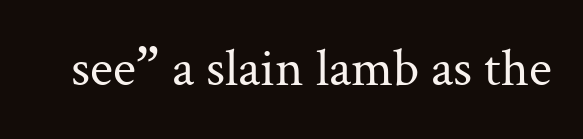see” a slain lamb as the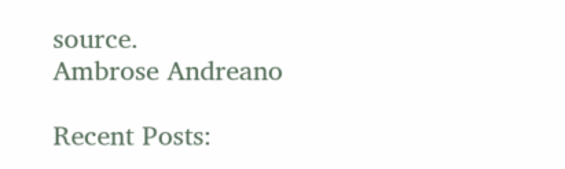source.
Ambrose Andreano

Recent Posts: